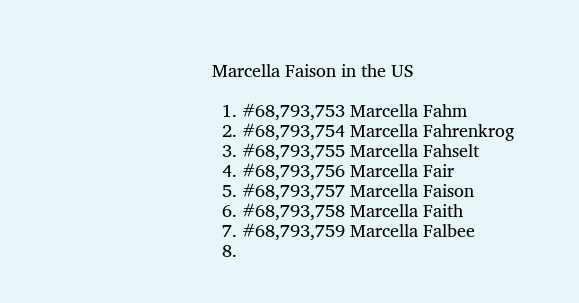Marcella Faison in the US

  1. #68,793,753 Marcella Fahm
  2. #68,793,754 Marcella Fahrenkrog
  3. #68,793,755 Marcella Fahselt
  4. #68,793,756 Marcella Fair
  5. #68,793,757 Marcella Faison
  6. #68,793,758 Marcella Faith
  7. #68,793,759 Marcella Falbee
  8.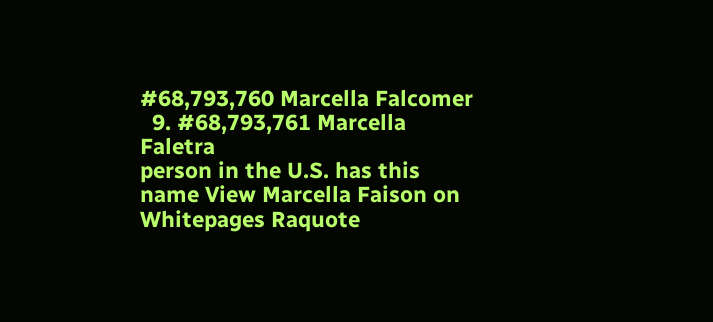#68,793,760 Marcella Falcomer
  9. #68,793,761 Marcella Faletra
person in the U.S. has this name View Marcella Faison on Whitepages Raquote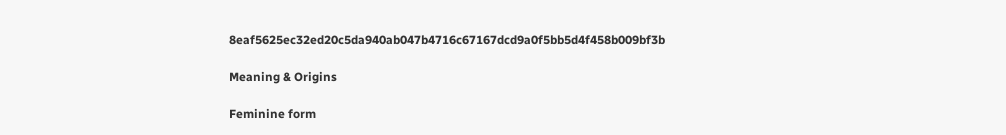8eaf5625ec32ed20c5da940ab047b4716c67167dcd9a0f5bb5d4f458b009bf3b

Meaning & Origins

Feminine form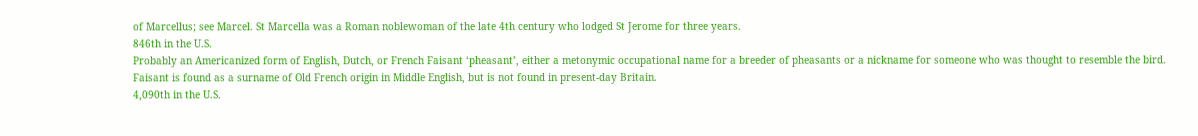of Marcellus; see Marcel. St Marcella was a Roman noblewoman of the late 4th century who lodged St Jerome for three years.
846th in the U.S.
Probably an Americanized form of English, Dutch, or French Faisant ‘pheasant’, either a metonymic occupational name for a breeder of pheasants or a nickname for someone who was thought to resemble the bird. Faisant is found as a surname of Old French origin in Middle English, but is not found in present-day Britain.
4,090th in the U.S.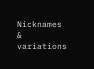Nicknames & variations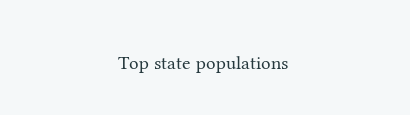Top state populations